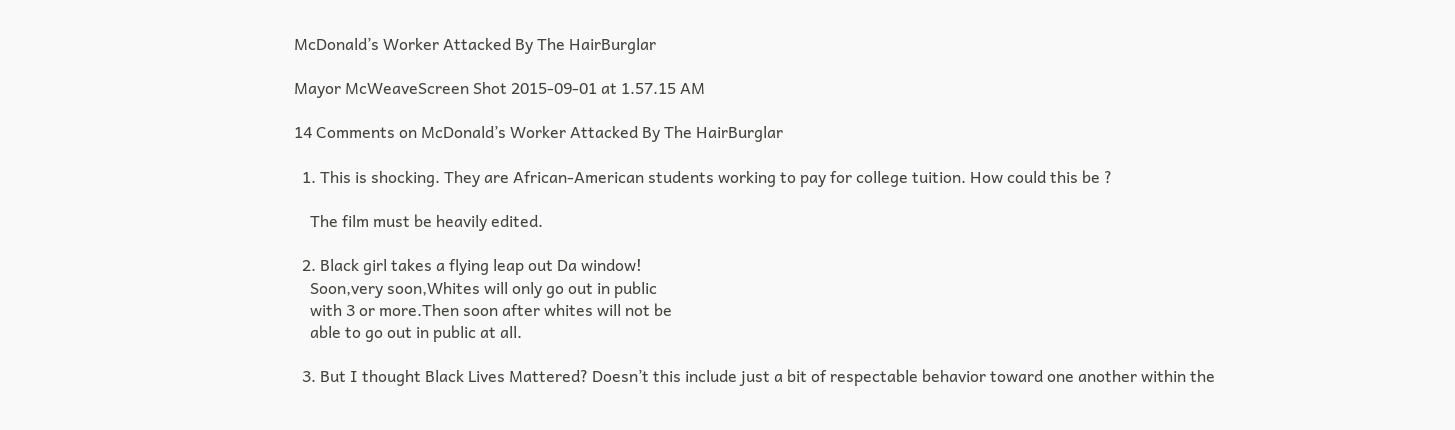McDonald’s Worker Attacked By The HairBurglar

Mayor McWeaveScreen Shot 2015-09-01 at 1.57.15 AM

14 Comments on McDonald’s Worker Attacked By The HairBurglar

  1. This is shocking. They are African-American students working to pay for college tuition. How could this be ?

    The film must be heavily edited.

  2. Black girl takes a flying leap out Da window!
    Soon,very soon,Whites will only go out in public
    with 3 or more.Then soon after whites will not be
    able to go out in public at all.

  3. But I thought Black Lives Mattered? Doesn’t this include just a bit of respectable behavior toward one another within the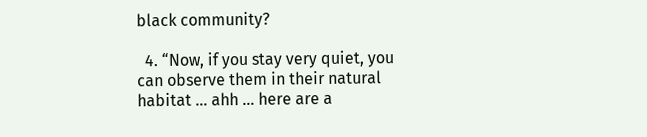black community?

  4. “Now, if you stay very quiet, you can observe them in their natural habitat … ahh … here are a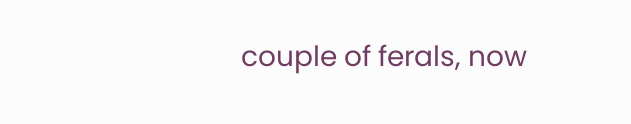couple of ferals, now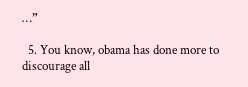…”

  5. You know, obama has done more to discourage all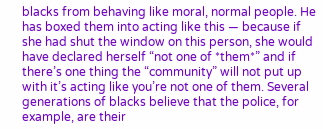blacks from behaving like moral, normal people. He has boxed them into acting like this — because if she had shut the window on this person, she would have declared herself “not one of *them*” and if there’s one thing the “community” will not put up with it’s acting like you’re not one of them. Several generations of blacks believe that the police, for example, are their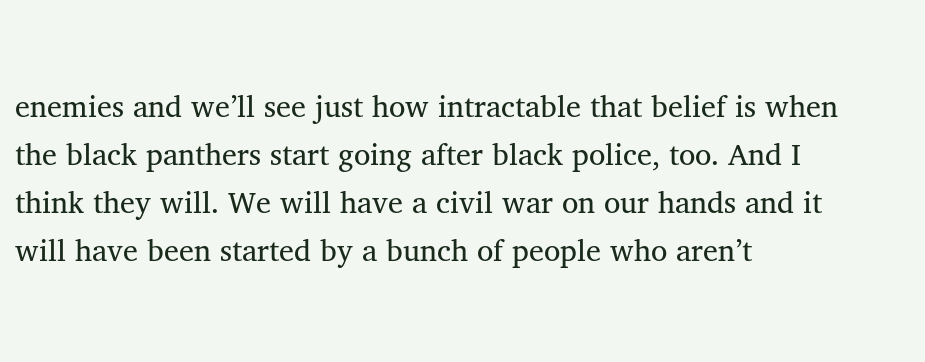enemies and we’ll see just how intractable that belief is when the black panthers start going after black police, too. And I think they will. We will have a civil war on our hands and it will have been started by a bunch of people who aren’t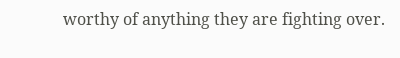worthy of anything they are fighting over.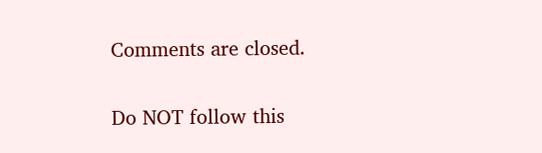Comments are closed.

Do NOT follow this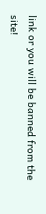link or you will be banned from the site!